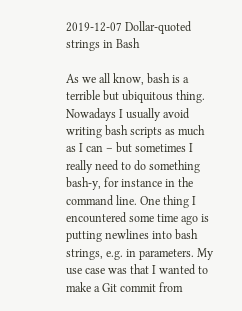2019-12-07 Dollar-quoted strings in Bash

As we all know, bash is a terrible but ubiquitous thing. Nowadays I usually avoid writing bash scripts as much as I can – but sometimes I really need to do something bash-y, for instance in the command line. One thing I encountered some time ago is putting newlines into bash strings, e.g. in parameters. My use case was that I wanted to make a Git commit from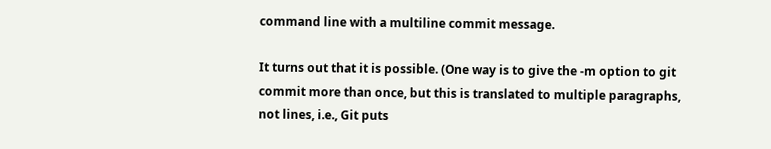command line with a multiline commit message.

It turns out that it is possible. (One way is to give the -m option to git commit more than once, but this is translated to multiple paragraphs, not lines, i.e., Git puts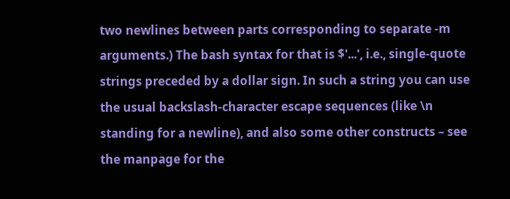two newlines between parts corresponding to separate -m arguments.) The bash syntax for that is $'...', i.e., single-quote strings preceded by a dollar sign. In such a string you can use the usual backslash-character escape sequences (like \n standing for a newline), and also some other constructs – see the manpage for the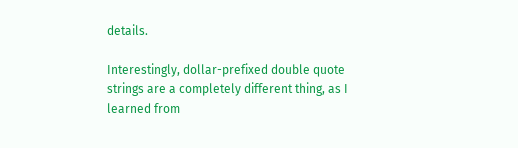details.

Interestingly, dollar-prefixed double quote strings are a completely different thing, as I learned from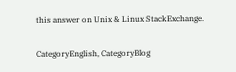this answer on Unix & Linux StackExchange.

CategoryEnglish, CategoryBlog